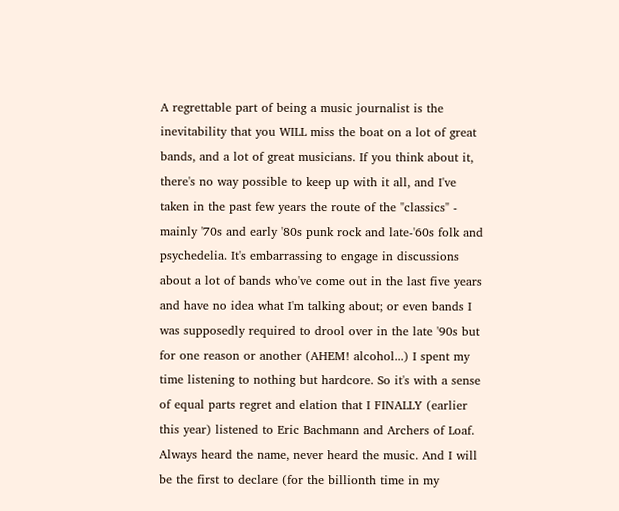A regrettable part of being a music journalist is the inevitability that you WILL miss the boat on a lot of great bands, and a lot of great musicians. If you think about it, there's no way possible to keep up with it all, and I've taken in the past few years the route of the "classics" - mainly '70s and early '80s punk rock and late-'60s folk and psychedelia. It's embarrassing to engage in discussions about a lot of bands who've come out in the last five years and have no idea what I'm talking about; or even bands I was supposedly required to drool over in the late '90s but for one reason or another (AHEM! alcohol...) I spent my time listening to nothing but hardcore. So it's with a sense of equal parts regret and elation that I FINALLY (earlier this year) listened to Eric Bachmann and Archers of Loaf. Always heard the name, never heard the music. And I will be the first to declare (for the billionth time in my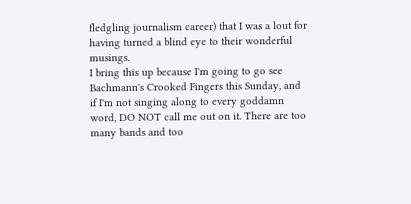fledgling journalism career) that I was a lout for having turned a blind eye to their wonderful musings.
I bring this up because I'm going to go see Bachmann's Crooked Fingers this Sunday, and if I'm not singing along to every goddamn word, DO NOT call me out on it. There are too many bands and too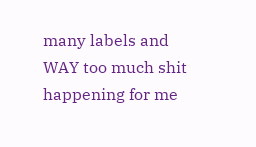many labels and WAY too much shit happening for me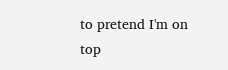to pretend I'm on top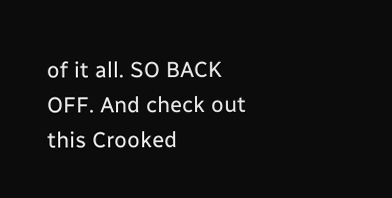of it all. SO BACK OFF. And check out this Crooked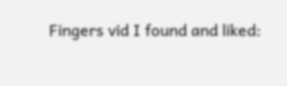Fingers vid I found and liked: